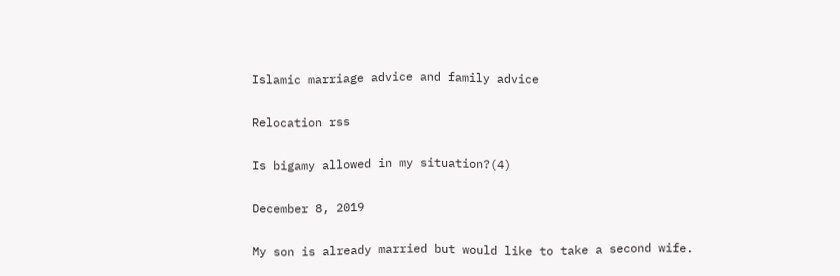Islamic marriage advice and family advice

Relocation rss

Is bigamy allowed in my situation?(4)

December 8, 2019

My son is already married but would like to take a second wife.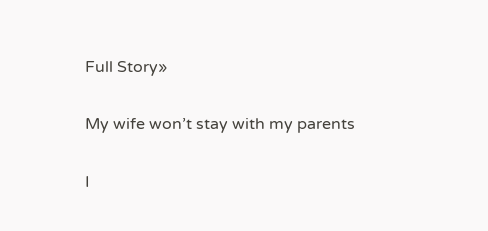Full Story»

My wife won’t stay with my parents

I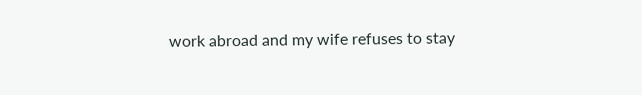work abroad and my wife refuses to stay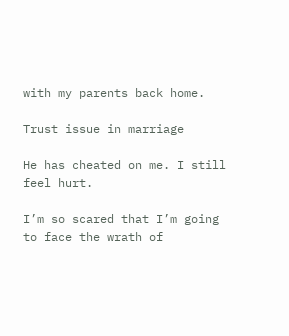with my parents back home.

Trust issue in marriage

He has cheated on me. I still feel hurt.

I’m so scared that I’m going to face the wrath of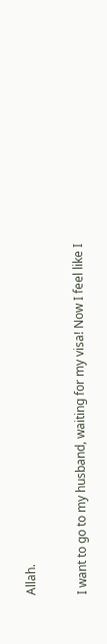Allah.

I want to go to my husband, waiting for my visa! Now I feel like I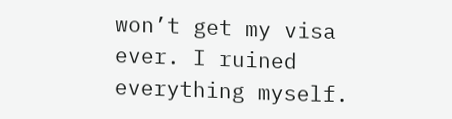won’t get my visa ever. I ruined everything myself.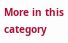More in this category